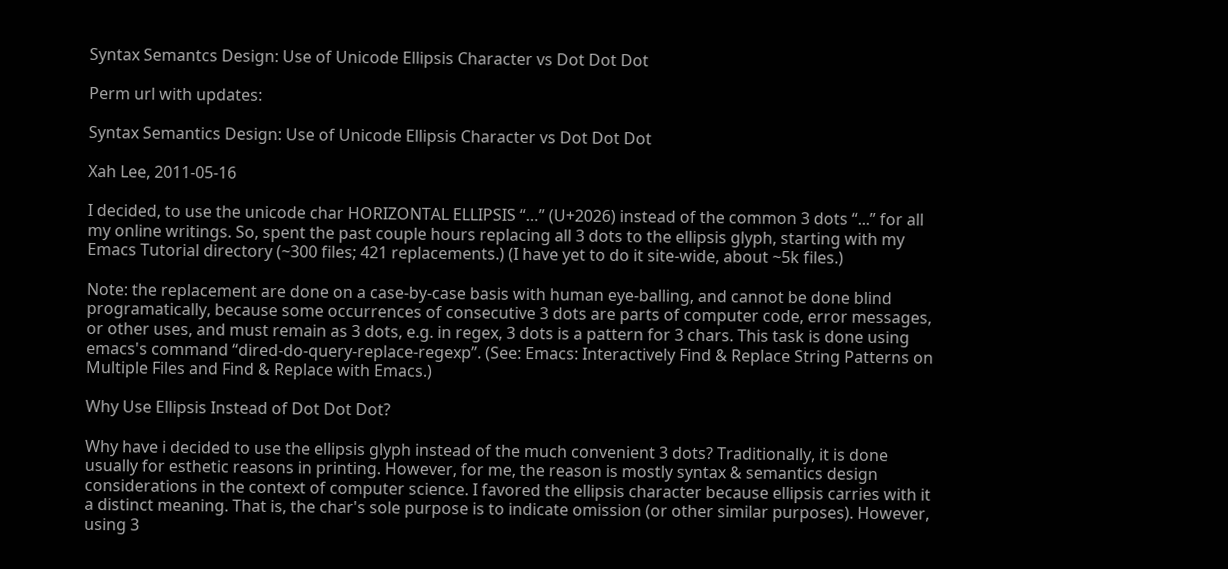Syntax Semantcs Design: Use of Unicode Ellipsis Character vs Dot Dot Dot

Perm url with updates:

Syntax Semantics Design: Use of Unicode Ellipsis Character vs Dot Dot Dot

Xah Lee, 2011-05-16

I decided, to use the unicode char HORIZONTAL ELLIPSIS “…” (U+2026) instead of the common 3 dots “...” for all my online writings. So, spent the past couple hours replacing all 3 dots to the ellipsis glyph, starting with my Emacs Tutorial directory (~300 files; 421 replacements.) (I have yet to do it site-wide, about ~5k files.)

Note: the replacement are done on a case-by-case basis with human eye-balling, and cannot be done blind programatically, because some occurrences of consecutive 3 dots are parts of computer code, error messages, or other uses, and must remain as 3 dots, e.g. in regex, 3 dots is a pattern for 3 chars. This task is done using emacs's command “dired-do-query-replace-regexp”. (See: Emacs: Interactively Find & Replace String Patterns on Multiple Files and Find & Replace with Emacs.)

Why Use Ellipsis Instead of Dot Dot Dot?

Why have i decided to use the ellipsis glyph instead of the much convenient 3 dots? Traditionally, it is done usually for esthetic reasons in printing. However, for me, the reason is mostly syntax & semantics design considerations in the context of computer science. I favored the ellipsis character because ellipsis carries with it a distinct meaning. That is, the char's sole purpose is to indicate omission (or other similar purposes). However, using 3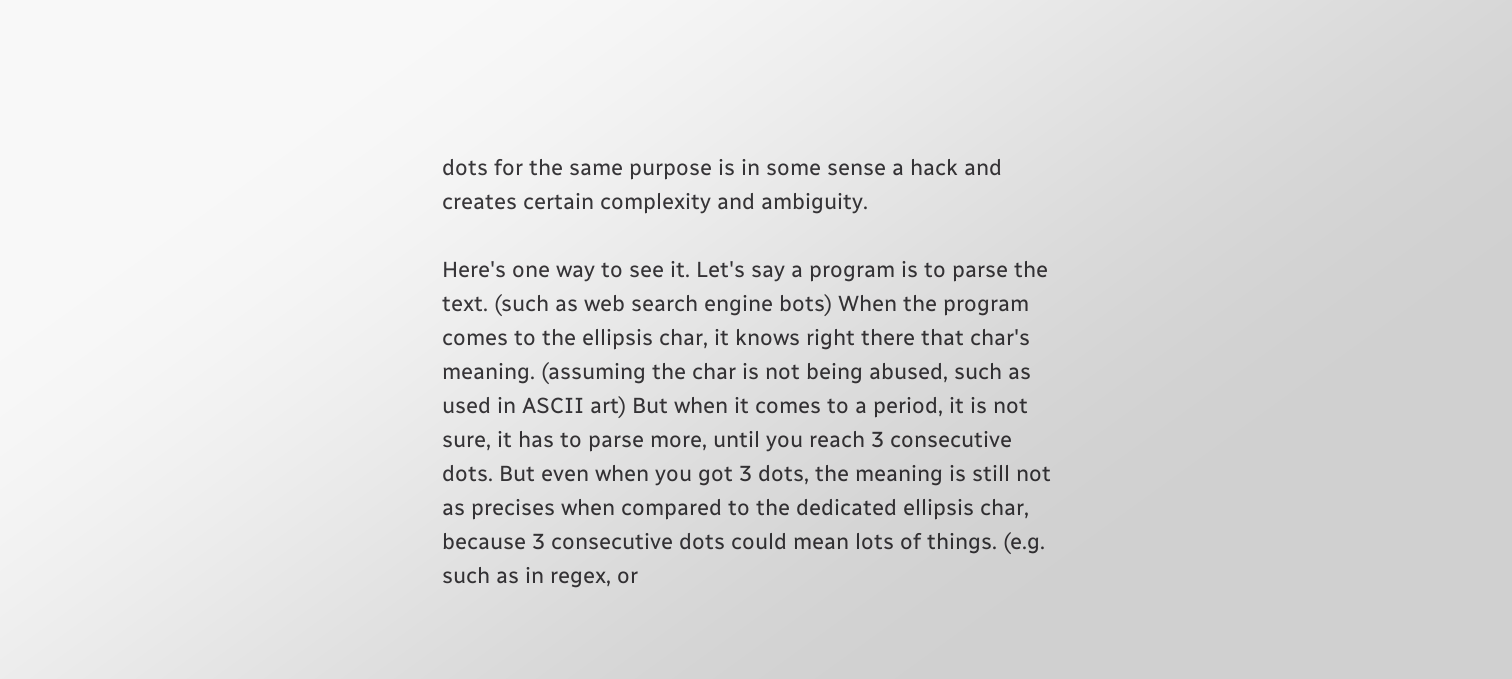dots for the same purpose is in some sense a hack and creates certain complexity and ambiguity.

Here's one way to see it. Let's say a program is to parse the text. (such as web search engine bots) When the program comes to the ellipsis char, it knows right there that char's meaning. (assuming the char is not being abused, such as used in ASCII art) But when it comes to a period, it is not sure, it has to parse more, until you reach 3 consecutive dots. But even when you got 3 dots, the meaning is still not as precises when compared to the dedicated ellipsis char, because 3 consecutive dots could mean lots of things. (e.g. such as in regex, or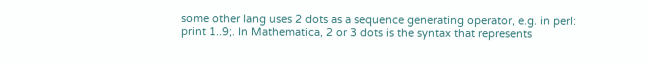some other lang uses 2 dots as a sequence generating operator, e.g. in perl: print 1..9;. In Mathematica, 2 or 3 dots is the syntax that represents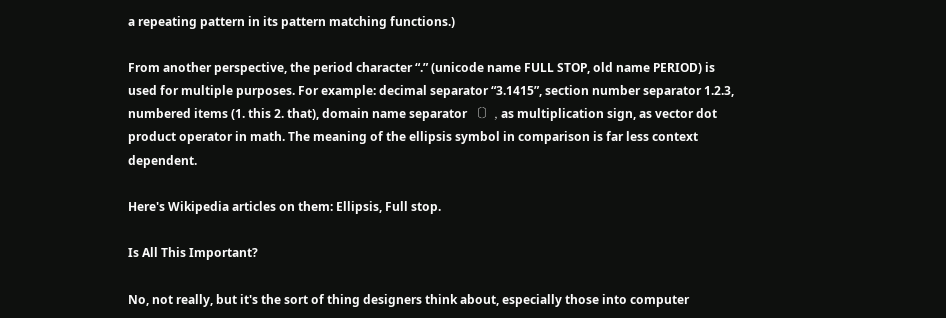a repeating pattern in its pattern matching functions.)

From another perspective, the period character “.” (unicode name FULL STOP, old name PERIOD) is used for multiple purposes. For example: decimal separator “3.1415”, section number separator 1.2.3, numbered items (1. this 2. that), domain name separator 〔〕, as multiplication sign, as vector dot product operator in math. The meaning of the ellipsis symbol in comparison is far less context dependent.

Here's Wikipedia articles on them: Ellipsis, Full stop.

Is All This Important?

No, not really, but it's the sort of thing designers think about, especially those into computer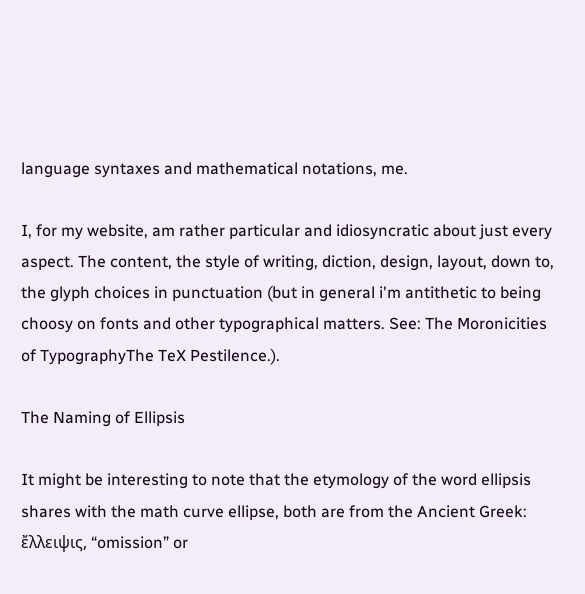language syntaxes and mathematical notations, me.

I, for my website, am rather particular and idiosyncratic about just every aspect. The content, the style of writing, diction, design, layout, down to, the glyph choices in punctuation (but in general i'm antithetic to being choosy on fonts and other typographical matters. See: The Moronicities of TypographyThe TeX Pestilence.).

The Naming of Ellipsis

It might be interesting to note that the etymology of the word ellipsis shares with the math curve ellipse, both are from the Ancient Greek: ἔλλειψις, “omission” or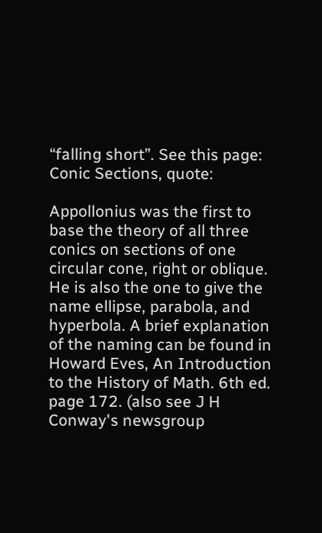“falling short”. See this page: Conic Sections, quote:

Appollonius was the first to base the theory of all three conics on sections of one circular cone, right or oblique. He is also the one to give the name ellipse, parabola, and hyperbola. A brief explanation of the naming can be found in Howard Eves, An Introduction to the History of Math. 6th ed. page 172. (also see J H Conway's newsgroup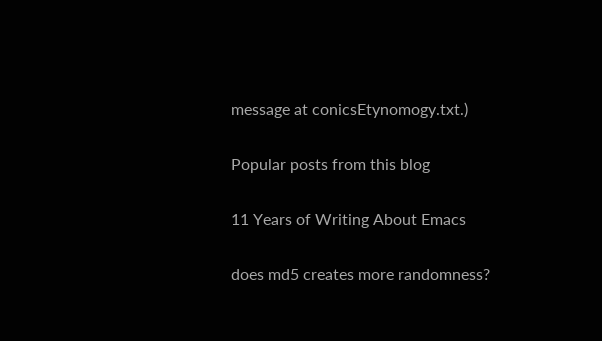message at conicsEtynomogy.txt.)

Popular posts from this blog

11 Years of Writing About Emacs

does md5 creates more randomness?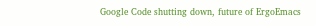Google Code shutting down, future of ErgoEmacs